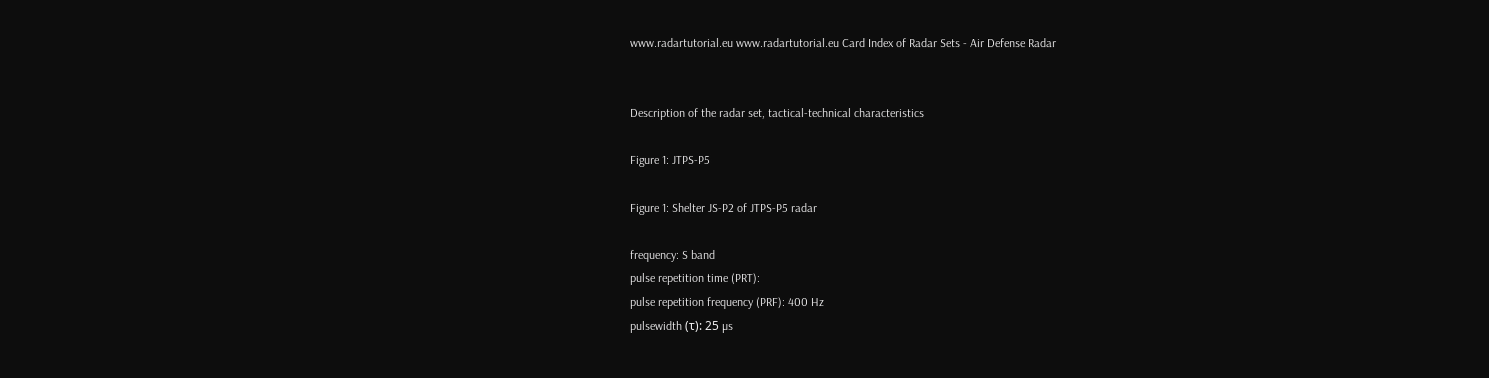www.radartutorial.eu www.radartutorial.eu Card Index of Radar Sets - Air Defense Radar


Description of the radar set, tactical-technical characteristics

Figure 1: JTPS-P5

Figure 1: Shelter JS-P2 of JTPS-P5 radar

frequency: S band
pulse repetition time (PRT):
pulse repetition frequency (PRF): 400 Hz
pulsewidth (τ): 25 µs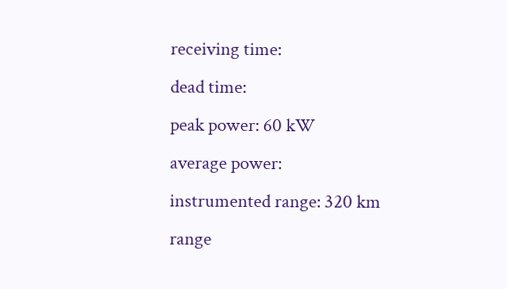receiving time:
dead time:
peak power: 60 kW
average power:
instrumented range: 320 km
range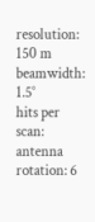resolution: 150 m
beamwidth: 1.5°
hits per scan:
antenna rotation: 6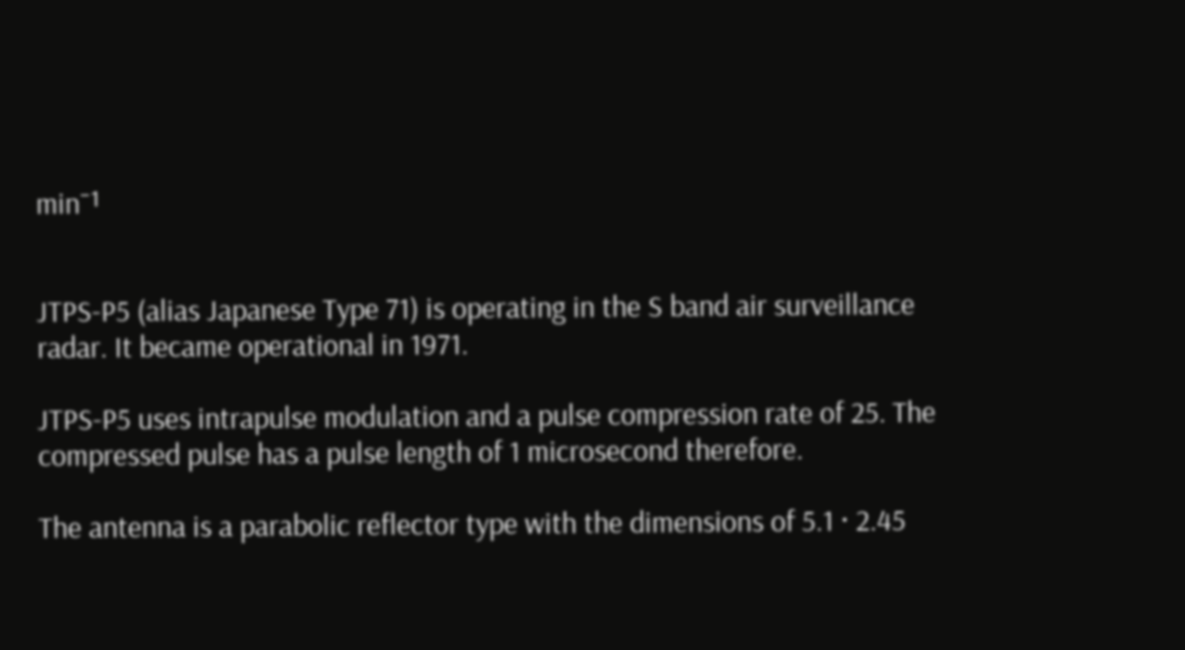min⁻¹


JTPS-P5 (alias Japanese Type 71) is operating in the S band air surveillance radar. It became operational in 1971.

JTPS-P5 uses intrapulse modulation and a pulse compression rate of 25. The compressed pulse has a pulse length of 1 microsecond therefore.

The antenna is a parabolic reflector type with the dimensions of 5.1 · 2.45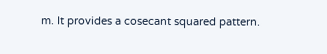m. It provides a cosecant squared pattern.